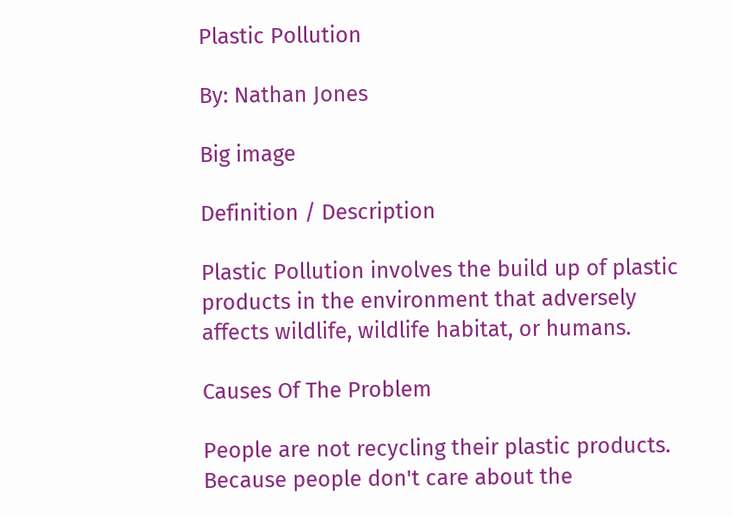Plastic Pollution

By: Nathan Jones

Big image

Definition / Description

Plastic Pollution involves the build up of plastic products in the environment that adversely affects wildlife, wildlife habitat, or humans.

Causes Of The Problem

People are not recycling their plastic products. Because people don't care about the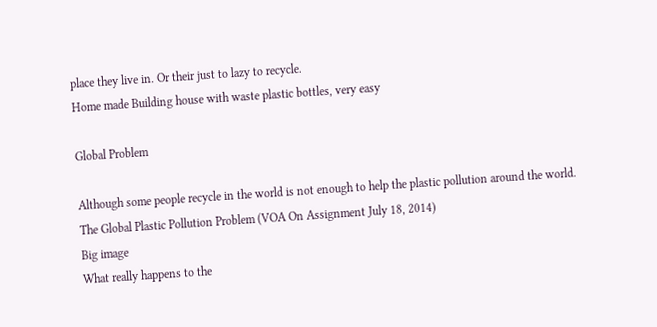place they live in. Or their just to lazy to recycle.
Home made Building house with waste plastic bottles, very easy

Global Problem

Although some people recycle in the world is not enough to help the plastic pollution around the world.
The Global Plastic Pollution Problem (VOA On Assignment July 18, 2014)
Big image
What really happens to the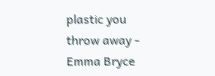plastic you throw away - Emma Bryce